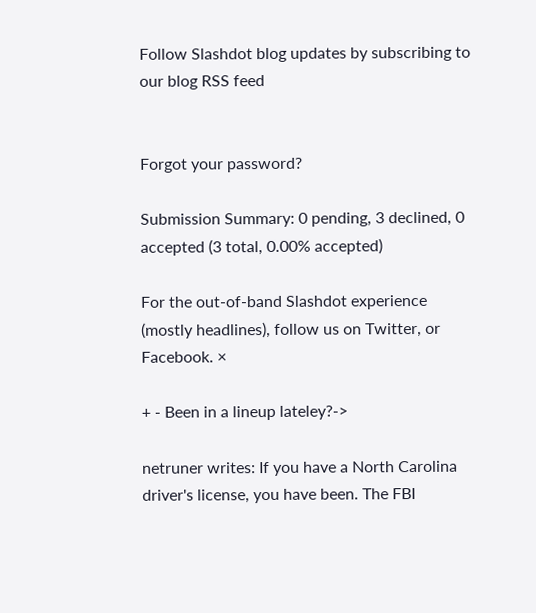Follow Slashdot blog updates by subscribing to our blog RSS feed


Forgot your password?

Submission Summary: 0 pending, 3 declined, 0 accepted (3 total, 0.00% accepted)

For the out-of-band Slashdot experience (mostly headlines), follow us on Twitter, or Facebook. ×

+ - Been in a lineup lateley?->

netruner writes: If you have a North Carolina driver's license, you have been. The FBI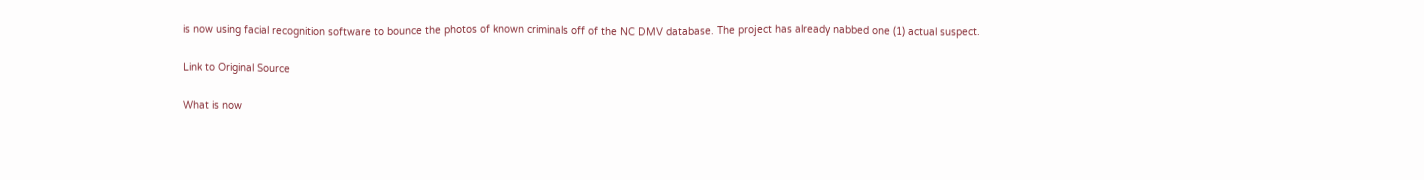is now using facial recognition software to bounce the photos of known criminals off of the NC DMV database. The project has already nabbed one (1) actual suspect.

Link to Original Source

What is now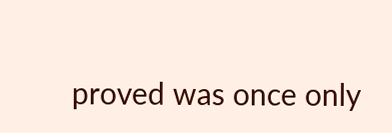proved was once only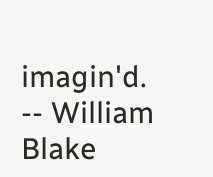imagin'd. -- William Blake